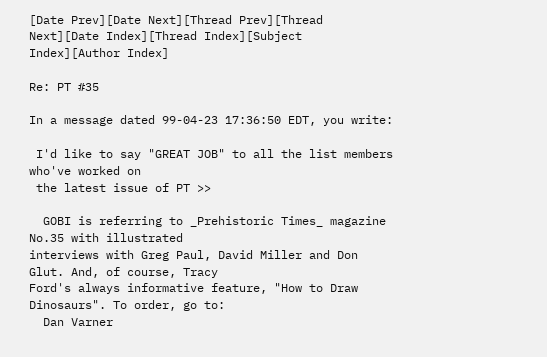[Date Prev][Date Next][Thread Prev][Thread Next][Date Index][Thread Index][Subject Index][Author Index]

Re: PT #35

In a message dated 99-04-23 17:36:50 EDT, you write:

 I'd like to say "GREAT JOB" to all the list members who've worked on
 the latest issue of PT >>

  GOBI is referring to _Prehistoric Times_ magazine No.35 with illustrated
interviews with Greg Paul, David Miller and Don Glut. And, of course, Tracy
Ford's always informative feature, "How to Draw Dinosaurs". To order, go to:
  Dan Varner